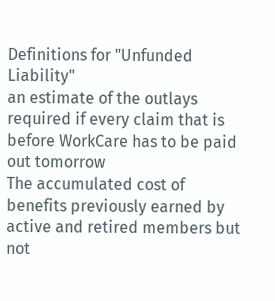Definitions for "Unfunded Liability"
an estimate of the outlays required if every claim that is before WorkCare has to be paid out tomorrow
The accumulated cost of benefits previously earned by active and retired members but not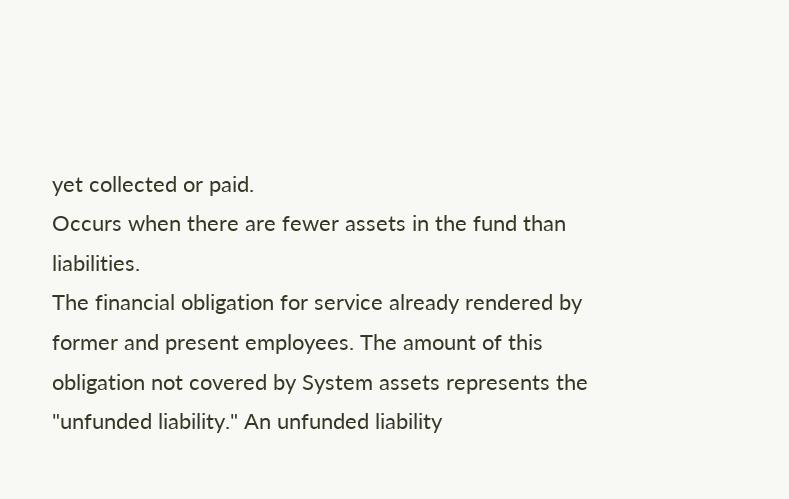yet collected or paid.
Occurs when there are fewer assets in the fund than liabilities.
The financial obligation for service already rendered by former and present employees. The amount of this obligation not covered by System assets represents the "unfunded liability." An unfunded liability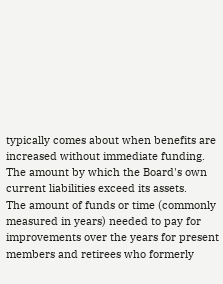typically comes about when benefits are increased without immediate funding.
The amount by which the Board's own current liabilities exceed its assets.
The amount of funds or time (commonly measured in years) needed to pay for improvements over the years for present members and retirees who formerly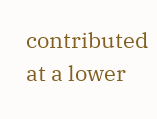contributed at a lower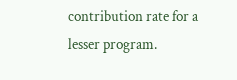contribution rate for a lesser program.